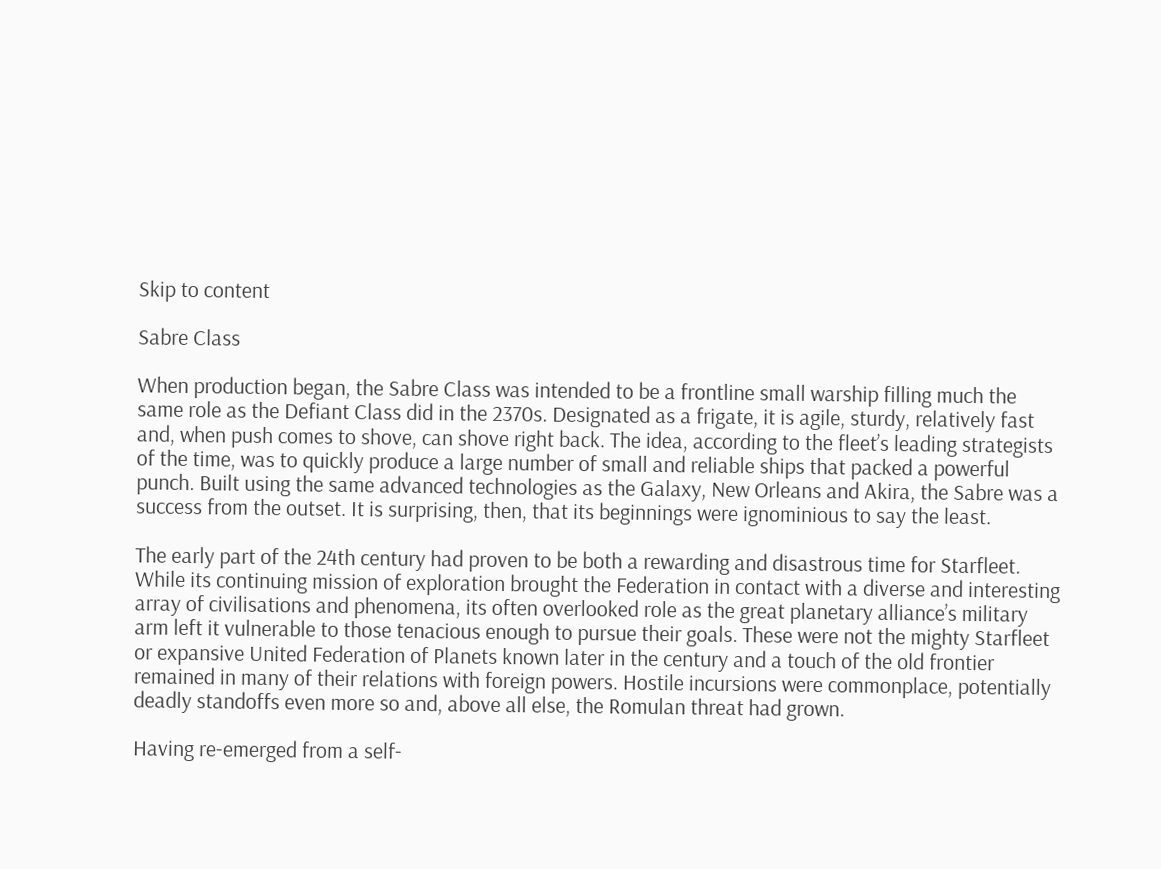Skip to content

Sabre Class

When production began, the Sabre Class was intended to be a frontline small warship filling much the same role as the Defiant Class did in the 2370s. Designated as a frigate, it is agile, sturdy, relatively fast and, when push comes to shove, can shove right back. The idea, according to the fleet’s leading strategists of the time, was to quickly produce a large number of small and reliable ships that packed a powerful punch. Built using the same advanced technologies as the Galaxy, New Orleans and Akira, the Sabre was a success from the outset. It is surprising, then, that its beginnings were ignominious to say the least.

The early part of the 24th century had proven to be both a rewarding and disastrous time for Starfleet. While its continuing mission of exploration brought the Federation in contact with a diverse and interesting array of civilisations and phenomena, its often overlooked role as the great planetary alliance’s military arm left it vulnerable to those tenacious enough to pursue their goals. These were not the mighty Starfleet or expansive United Federation of Planets known later in the century and a touch of the old frontier remained in many of their relations with foreign powers. Hostile incursions were commonplace, potentially deadly standoffs even more so and, above all else, the Romulan threat had grown.

Having re-emerged from a self-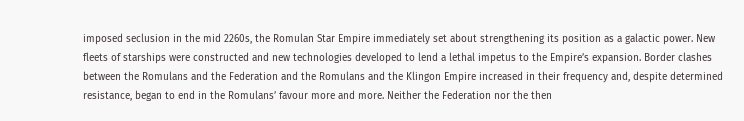imposed seclusion in the mid 2260s, the Romulan Star Empire immediately set about strengthening its position as a galactic power. New fleets of starships were constructed and new technologies developed to lend a lethal impetus to the Empire’s expansion. Border clashes between the Romulans and the Federation and the Romulans and the Klingon Empire increased in their frequency and, despite determined resistance, began to end in the Romulans’ favour more and more. Neither the Federation nor the then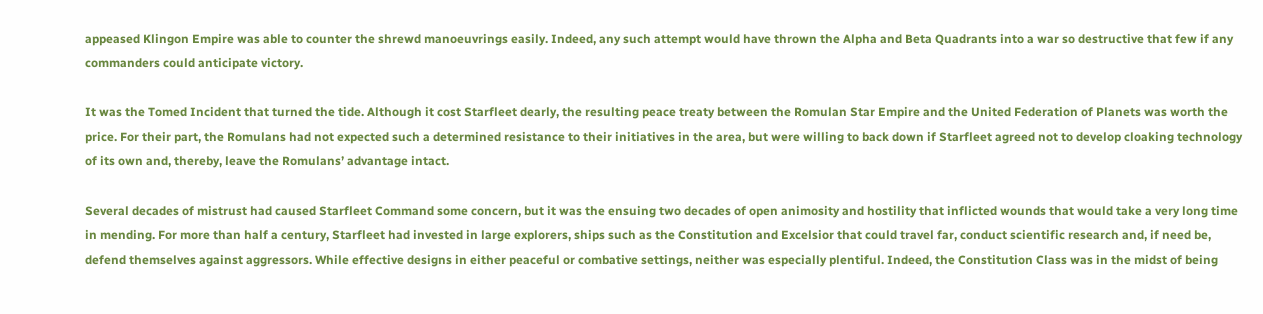appeased Klingon Empire was able to counter the shrewd manoeuvrings easily. Indeed, any such attempt would have thrown the Alpha and Beta Quadrants into a war so destructive that few if any commanders could anticipate victory.

It was the Tomed Incident that turned the tide. Although it cost Starfleet dearly, the resulting peace treaty between the Romulan Star Empire and the United Federation of Planets was worth the price. For their part, the Romulans had not expected such a determined resistance to their initiatives in the area, but were willing to back down if Starfleet agreed not to develop cloaking technology of its own and, thereby, leave the Romulans’ advantage intact.

Several decades of mistrust had caused Starfleet Command some concern, but it was the ensuing two decades of open animosity and hostility that inflicted wounds that would take a very long time in mending. For more than half a century, Starfleet had invested in large explorers, ships such as the Constitution and Excelsior that could travel far, conduct scientific research and, if need be, defend themselves against aggressors. While effective designs in either peaceful or combative settings, neither was especially plentiful. Indeed, the Constitution Class was in the midst of being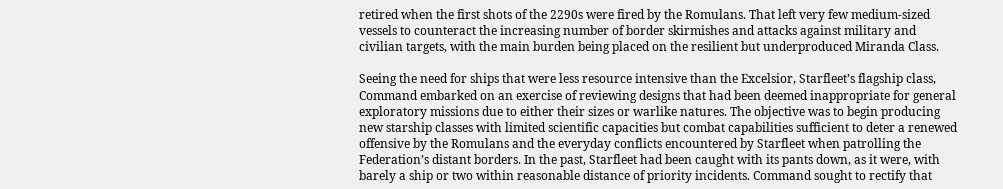retired when the first shots of the 2290s were fired by the Romulans. That left very few medium-sized vessels to counteract the increasing number of border skirmishes and attacks against military and civilian targets, with the main burden being placed on the resilient but underproduced Miranda Class.

Seeing the need for ships that were less resource intensive than the Excelsior, Starfleet’s flagship class, Command embarked on an exercise of reviewing designs that had been deemed inappropriate for general exploratory missions due to either their sizes or warlike natures. The objective was to begin producing new starship classes with limited scientific capacities but combat capabilities sufficient to deter a renewed offensive by the Romulans and the everyday conflicts encountered by Starfleet when patrolling the Federation’s distant borders. In the past, Starfleet had been caught with its pants down, as it were, with barely a ship or two within reasonable distance of priority incidents. Command sought to rectify that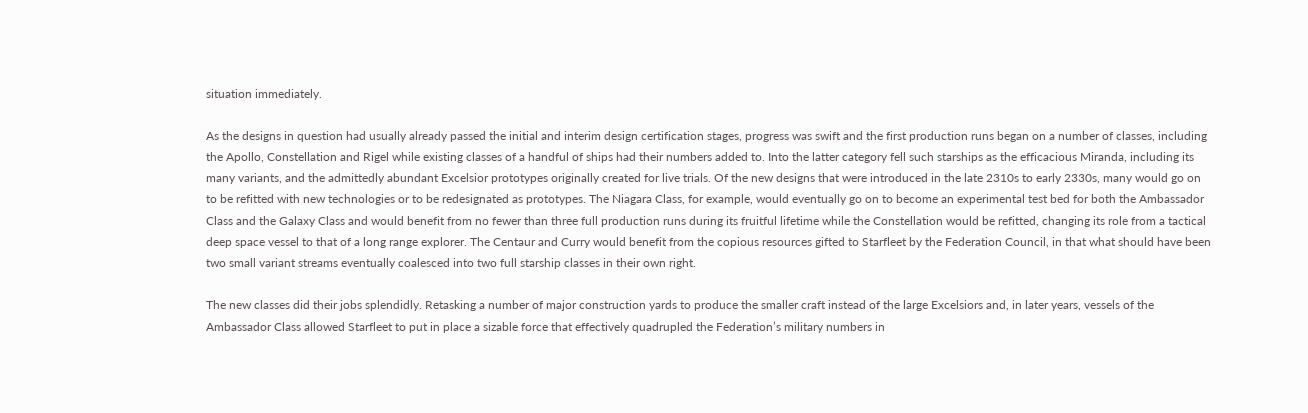situation immediately.

As the designs in question had usually already passed the initial and interim design certification stages, progress was swift and the first production runs began on a number of classes, including the Apollo, Constellation and Rigel while existing classes of a handful of ships had their numbers added to. Into the latter category fell such starships as the efficacious Miranda, including its many variants, and the admittedly abundant Excelsior prototypes originally created for live trials. Of the new designs that were introduced in the late 2310s to early 2330s, many would go on to be refitted with new technologies or to be redesignated as prototypes. The Niagara Class, for example, would eventually go on to become an experimental test bed for both the Ambassador Class and the Galaxy Class and would benefit from no fewer than three full production runs during its fruitful lifetime while the Constellation would be refitted, changing its role from a tactical deep space vessel to that of a long range explorer. The Centaur and Curry would benefit from the copious resources gifted to Starfleet by the Federation Council, in that what should have been two small variant streams eventually coalesced into two full starship classes in their own right.

The new classes did their jobs splendidly. Retasking a number of major construction yards to produce the smaller craft instead of the large Excelsiors and, in later years, vessels of the Ambassador Class allowed Starfleet to put in place a sizable force that effectively quadrupled the Federation’s military numbers in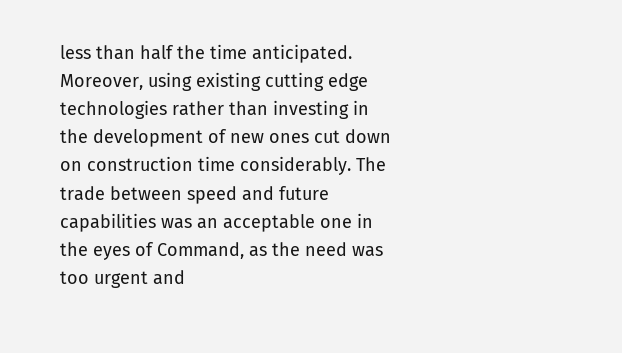less than half the time anticipated. Moreover, using existing cutting edge technologies rather than investing in the development of new ones cut down on construction time considerably. The trade between speed and future capabilities was an acceptable one in the eyes of Command, as the need was too urgent and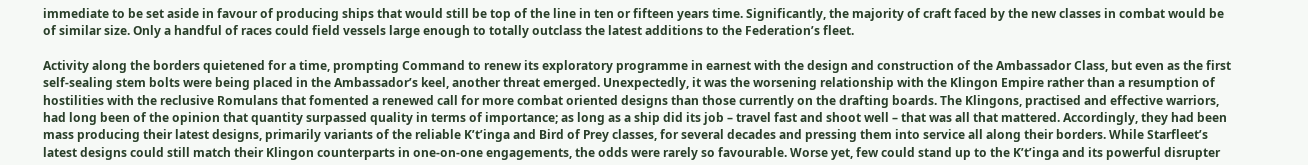immediate to be set aside in favour of producing ships that would still be top of the line in ten or fifteen years time. Significantly, the majority of craft faced by the new classes in combat would be of similar size. Only a handful of races could field vessels large enough to totally outclass the latest additions to the Federation’s fleet.

Activity along the borders quietened for a time, prompting Command to renew its exploratory programme in earnest with the design and construction of the Ambassador Class, but even as the first self-sealing stem bolts were being placed in the Ambassador’s keel, another threat emerged. Unexpectedly, it was the worsening relationship with the Klingon Empire rather than a resumption of hostilities with the reclusive Romulans that fomented a renewed call for more combat oriented designs than those currently on the drafting boards. The Klingons, practised and effective warriors, had long been of the opinion that quantity surpassed quality in terms of importance; as long as a ship did its job – travel fast and shoot well – that was all that mattered. Accordingly, they had been mass producing their latest designs, primarily variants of the reliable K’t’inga and Bird of Prey classes, for several decades and pressing them into service all along their borders. While Starfleet’s latest designs could still match their Klingon counterparts in one-on-one engagements, the odds were rarely so favourable. Worse yet, few could stand up to the K’t’inga and its powerful disrupter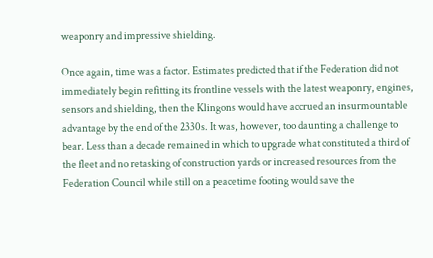weaponry and impressive shielding.

Once again, time was a factor. Estimates predicted that if the Federation did not immediately begin refitting its frontline vessels with the latest weaponry, engines, sensors and shielding, then the Klingons would have accrued an insurmountable advantage by the end of the 2330s. It was, however, too daunting a challenge to bear. Less than a decade remained in which to upgrade what constituted a third of the fleet and no retasking of construction yards or increased resources from the Federation Council while still on a peacetime footing would save the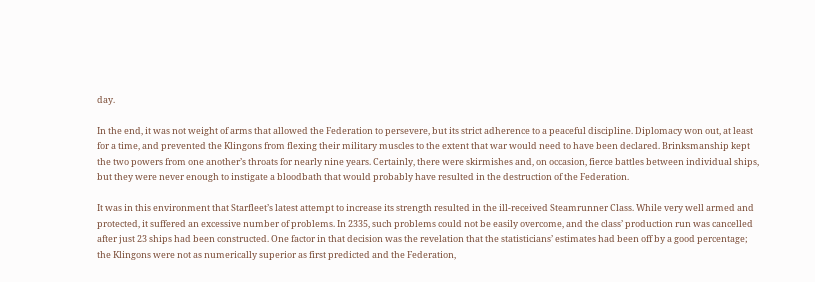day.

In the end, it was not weight of arms that allowed the Federation to persevere, but its strict adherence to a peaceful discipline. Diplomacy won out, at least for a time, and prevented the Klingons from flexing their military muscles to the extent that war would need to have been declared. Brinksmanship kept the two powers from one another’s throats for nearly nine years. Certainly, there were skirmishes and, on occasion, fierce battles between individual ships, but they were never enough to instigate a bloodbath that would probably have resulted in the destruction of the Federation.

It was in this environment that Starfleet’s latest attempt to increase its strength resulted in the ill-received Steamrunner Class. While very well armed and protected, it suffered an excessive number of problems. In 2335, such problems could not be easily overcome, and the class’ production run was cancelled after just 23 ships had been constructed. One factor in that decision was the revelation that the statisticians’ estimates had been off by a good percentage; the Klingons were not as numerically superior as first predicted and the Federation,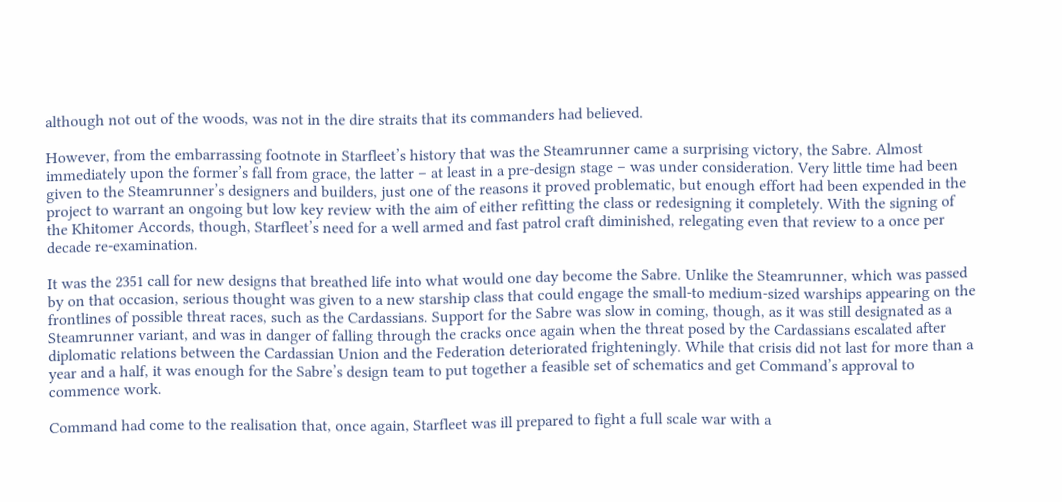although not out of the woods, was not in the dire straits that its commanders had believed.

However, from the embarrassing footnote in Starfleet’s history that was the Steamrunner came a surprising victory, the Sabre. Almost immediately upon the former’s fall from grace, the latter – at least in a pre-design stage – was under consideration. Very little time had been given to the Steamrunner’s designers and builders, just one of the reasons it proved problematic, but enough effort had been expended in the project to warrant an ongoing but low key review with the aim of either refitting the class or redesigning it completely. With the signing of the Khitomer Accords, though, Starfleet’s need for a well armed and fast patrol craft diminished, relegating even that review to a once per decade re-examination.

It was the 2351 call for new designs that breathed life into what would one day become the Sabre. Unlike the Steamrunner, which was passed by on that occasion, serious thought was given to a new starship class that could engage the small-to medium-sized warships appearing on the frontlines of possible threat races, such as the Cardassians. Support for the Sabre was slow in coming, though, as it was still designated as a Steamrunner variant, and was in danger of falling through the cracks once again when the threat posed by the Cardassians escalated after diplomatic relations between the Cardassian Union and the Federation deteriorated frighteningly. While that crisis did not last for more than a year and a half, it was enough for the Sabre’s design team to put together a feasible set of schematics and get Command’s approval to commence work.

Command had come to the realisation that, once again, Starfleet was ill prepared to fight a full scale war with a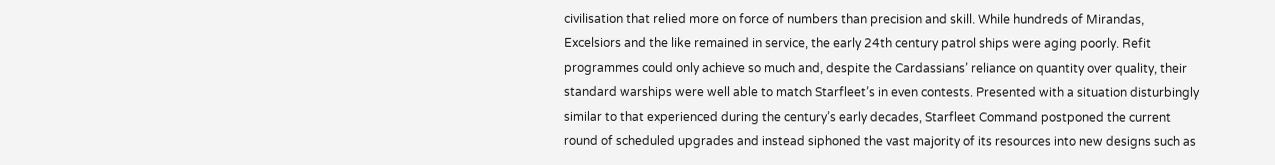civilisation that relied more on force of numbers than precision and skill. While hundreds of Mirandas, Excelsiors and the like remained in service, the early 24th century patrol ships were aging poorly. Refit programmes could only achieve so much and, despite the Cardassians’ reliance on quantity over quality, their standard warships were well able to match Starfleet’s in even contests. Presented with a situation disturbingly similar to that experienced during the century’s early decades, Starfleet Command postponed the current round of scheduled upgrades and instead siphoned the vast majority of its resources into new designs such as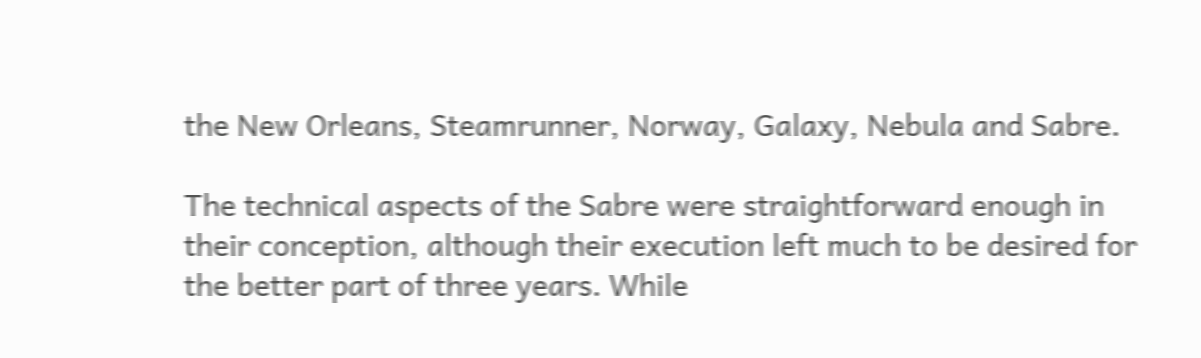the New Orleans, Steamrunner, Norway, Galaxy, Nebula and Sabre.

The technical aspects of the Sabre were straightforward enough in their conception, although their execution left much to be desired for the better part of three years. While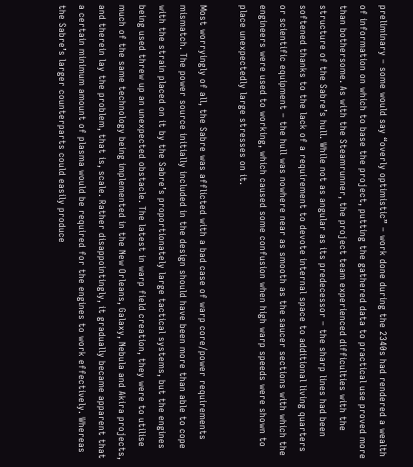preliminary – some would say “overly optimistic” – work done during the 2340s had rendered a wealth of information on which to base the project, putting the gathered data to practical use proved more than bothersome. As with the Steamrunner, the project team experienced difficulties with the structure of the Sabre’s hull. While not as angular as its predecessor – the sharp lines had been softened thanks to the lack of a requirement to devote internal space to additional living quarters or scientific equipment – the hull was nowhere near as smooth as the saucer sections with which the engineers were used to working, which caused some confusion when high warp speeds were shown to place unexpectedly large stresses on it.

Most worryingly of all, the Sabre was afflicted with a bad case of warp core/power requirements mismatch. The power source initially included in the design should have been more than able to cope with the strain placed on it by the Sabre’s proportionately large tactical systems, but the engines being used threw up an unexpected obstacle. The latest in warp field creation, they were to utilise much of the same technology being implemented in the New Orleans, Galaxy, Nebula and Akira projects, and therein lay the problem, that is, scale. Rather disappointingly, it gradually became apparent that a certain minimum amount of plasma would be required for the engines to work effectively. Whereas the Sabre’s larger counterparts could easily produce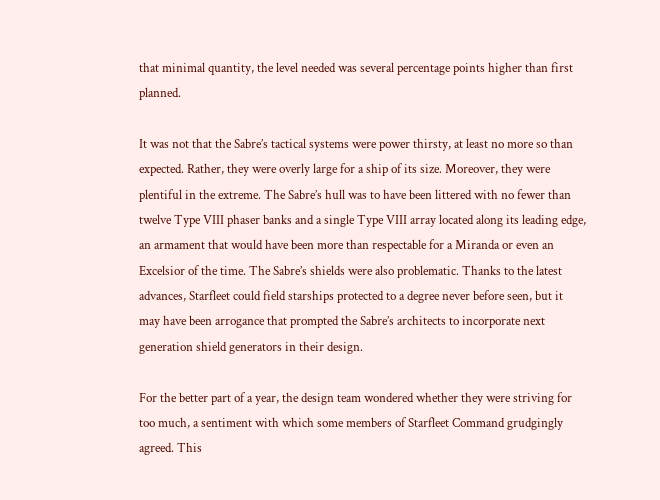that minimal quantity, the level needed was several percentage points higher than first planned.

It was not that the Sabre’s tactical systems were power thirsty, at least no more so than expected. Rather, they were overly large for a ship of its size. Moreover, they were plentiful in the extreme. The Sabre’s hull was to have been littered with no fewer than twelve Type VIII phaser banks and a single Type VIII array located along its leading edge, an armament that would have been more than respectable for a Miranda or even an Excelsior of the time. The Sabre’s shields were also problematic. Thanks to the latest advances, Starfleet could field starships protected to a degree never before seen, but it may have been arrogance that prompted the Sabre’s architects to incorporate next generation shield generators in their design.

For the better part of a year, the design team wondered whether they were striving for too much, a sentiment with which some members of Starfleet Command grudgingly agreed. This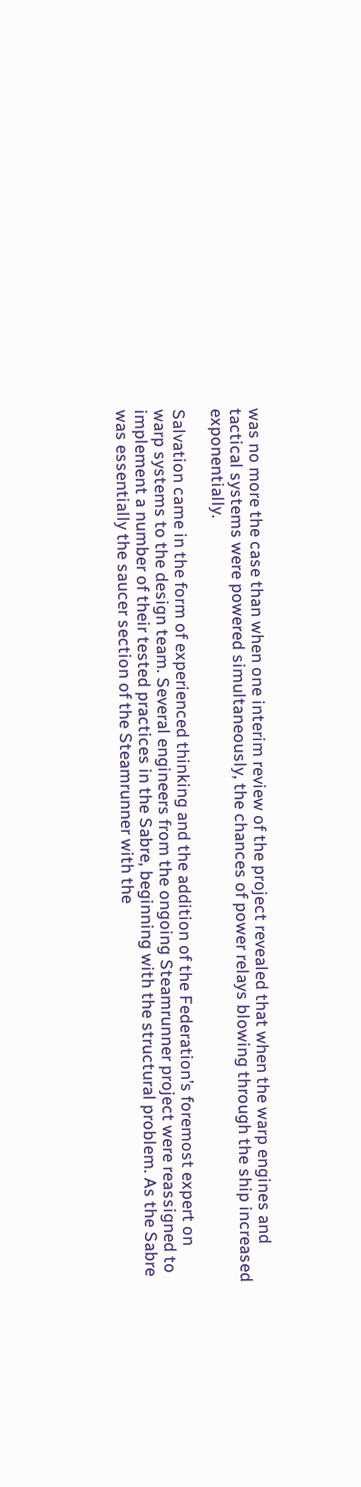was no more the case than when one interim review of the project revealed that when the warp engines and tactical systems were powered simultaneously, the chances of power relays blowing through the ship increased exponentially.

Salvation came in the form of experienced thinking and the addition of the Federation’s foremost expert on warp systems to the design team. Several engineers from the ongoing Steamrunner project were reassigned to implement a number of their tested practices in the Sabre, beginning with the structural problem. As the Sabre was essentially the saucer section of the Steamrunner with the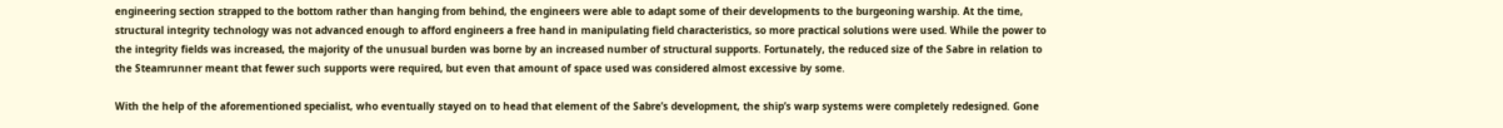engineering section strapped to the bottom rather than hanging from behind, the engineers were able to adapt some of their developments to the burgeoning warship. At the time, structural integrity technology was not advanced enough to afford engineers a free hand in manipulating field characteristics, so more practical solutions were used. While the power to the integrity fields was increased, the majority of the unusual burden was borne by an increased number of structural supports. Fortunately, the reduced size of the Sabre in relation to the Steamrunner meant that fewer such supports were required, but even that amount of space used was considered almost excessive by some.

With the help of the aforementioned specialist, who eventually stayed on to head that element of the Sabre’s development, the ship’s warp systems were completely redesigned. Gone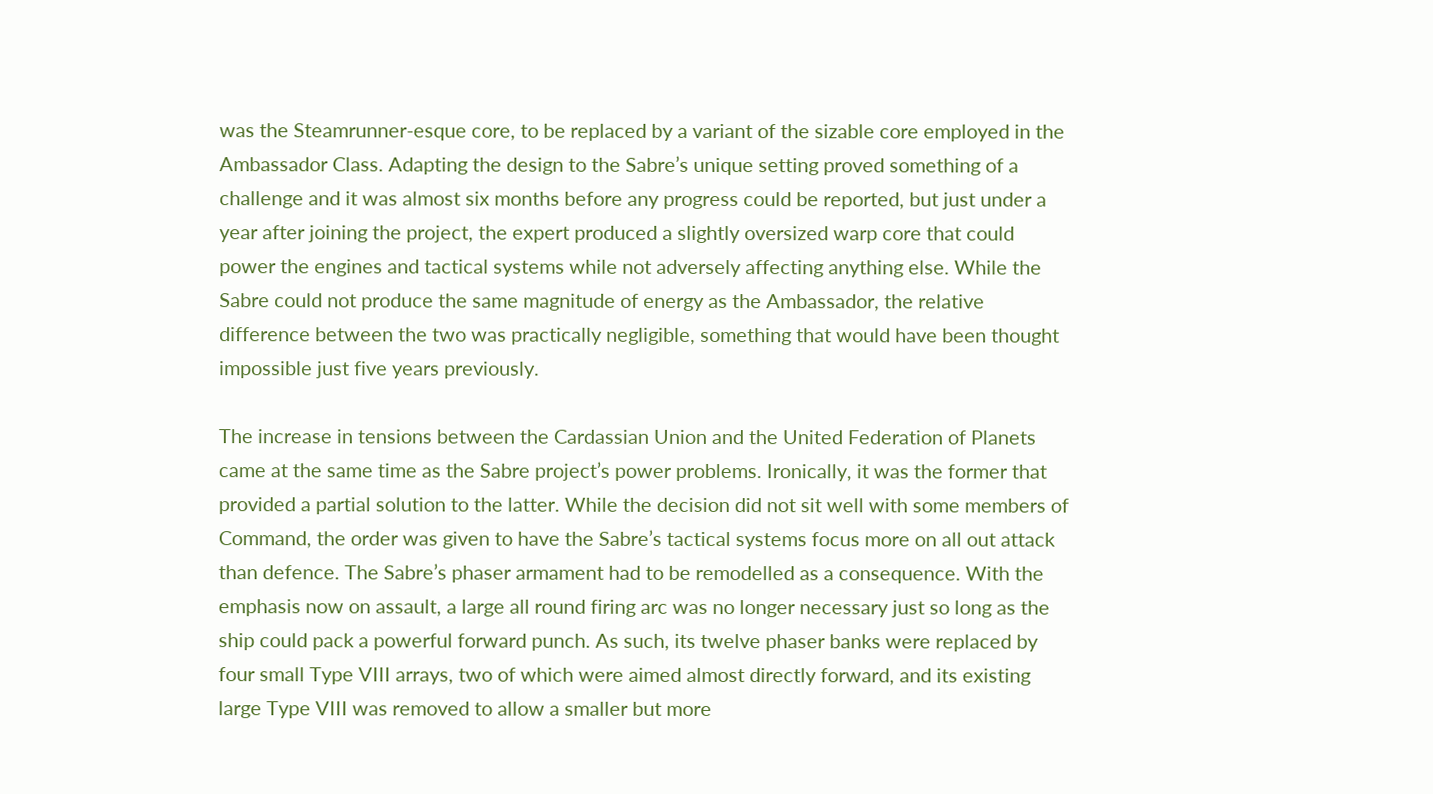was the Steamrunner-esque core, to be replaced by a variant of the sizable core employed in the Ambassador Class. Adapting the design to the Sabre’s unique setting proved something of a challenge and it was almost six months before any progress could be reported, but just under a year after joining the project, the expert produced a slightly oversized warp core that could power the engines and tactical systems while not adversely affecting anything else. While the Sabre could not produce the same magnitude of energy as the Ambassador, the relative difference between the two was practically negligible, something that would have been thought impossible just five years previously.

The increase in tensions between the Cardassian Union and the United Federation of Planets came at the same time as the Sabre project’s power problems. Ironically, it was the former that provided a partial solution to the latter. While the decision did not sit well with some members of Command, the order was given to have the Sabre’s tactical systems focus more on all out attack than defence. The Sabre’s phaser armament had to be remodelled as a consequence. With the emphasis now on assault, a large all round firing arc was no longer necessary just so long as the ship could pack a powerful forward punch. As such, its twelve phaser banks were replaced by four small Type VIII arrays, two of which were aimed almost directly forward, and its existing large Type VIII was removed to allow a smaller but more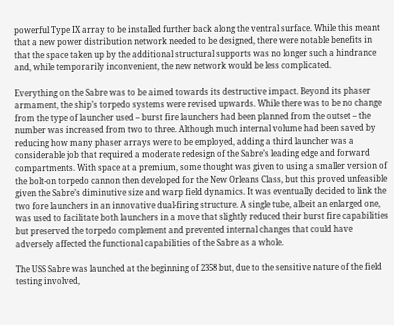powerful Type IX array to be installed further back along the ventral surface. While this meant that a new power distribution network needed to be designed, there were notable benefits in that the space taken up by the additional structural supports was no longer such a hindrance and, while temporarily inconvenient, the new network would be less complicated.

Everything on the Sabre was to be aimed towards its destructive impact. Beyond its phaser armament, the ship’s torpedo systems were revised upwards. While there was to be no change from the type of launcher used – burst fire launchers had been planned from the outset – the number was increased from two to three. Although much internal volume had been saved by reducing how many phaser arrays were to be employed, adding a third launcher was a considerable job that required a moderate redesign of the Sabre’s leading edge and forward compartments. With space at a premium, some thought was given to using a smaller version of the bolt-on torpedo cannon then developed for the New Orleans Class, but this proved unfeasible given the Sabre’s diminutive size and warp field dynamics. It was eventually decided to link the two fore launchers in an innovative dual-firing structure. A single tube, albeit an enlarged one, was used to facilitate both launchers in a move that slightly reduced their burst fire capabilities but preserved the torpedo complement and prevented internal changes that could have adversely affected the functional capabilities of the Sabre as a whole.

The USS Sabre was launched at the beginning of 2358 but, due to the sensitive nature of the field testing involved,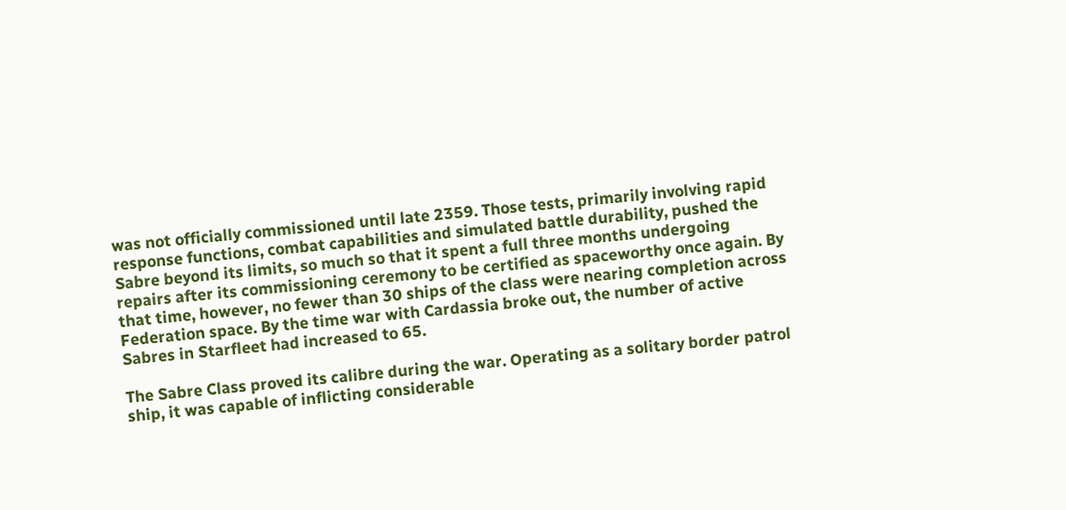was not officially commissioned until late 2359. Those tests, primarily involving rapid response functions, combat capabilities and simulated battle durability, pushed the Sabre beyond its limits, so much so that it spent a full three months undergoing repairs after its commissioning ceremony to be certified as spaceworthy once again. By that time, however, no fewer than 30 ships of the class were nearing completion across Federation space. By the time war with Cardassia broke out, the number of active Sabres in Starfleet had increased to 65.

The Sabre Class proved its calibre during the war. Operating as a solitary border patrol ship, it was capable of inflicting considerable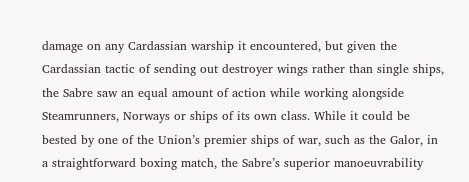damage on any Cardassian warship it encountered, but given the Cardassian tactic of sending out destroyer wings rather than single ships, the Sabre saw an equal amount of action while working alongside Steamrunners, Norways or ships of its own class. While it could be bested by one of the Union’s premier ships of war, such as the Galor, in a straightforward boxing match, the Sabre’s superior manoeuvrability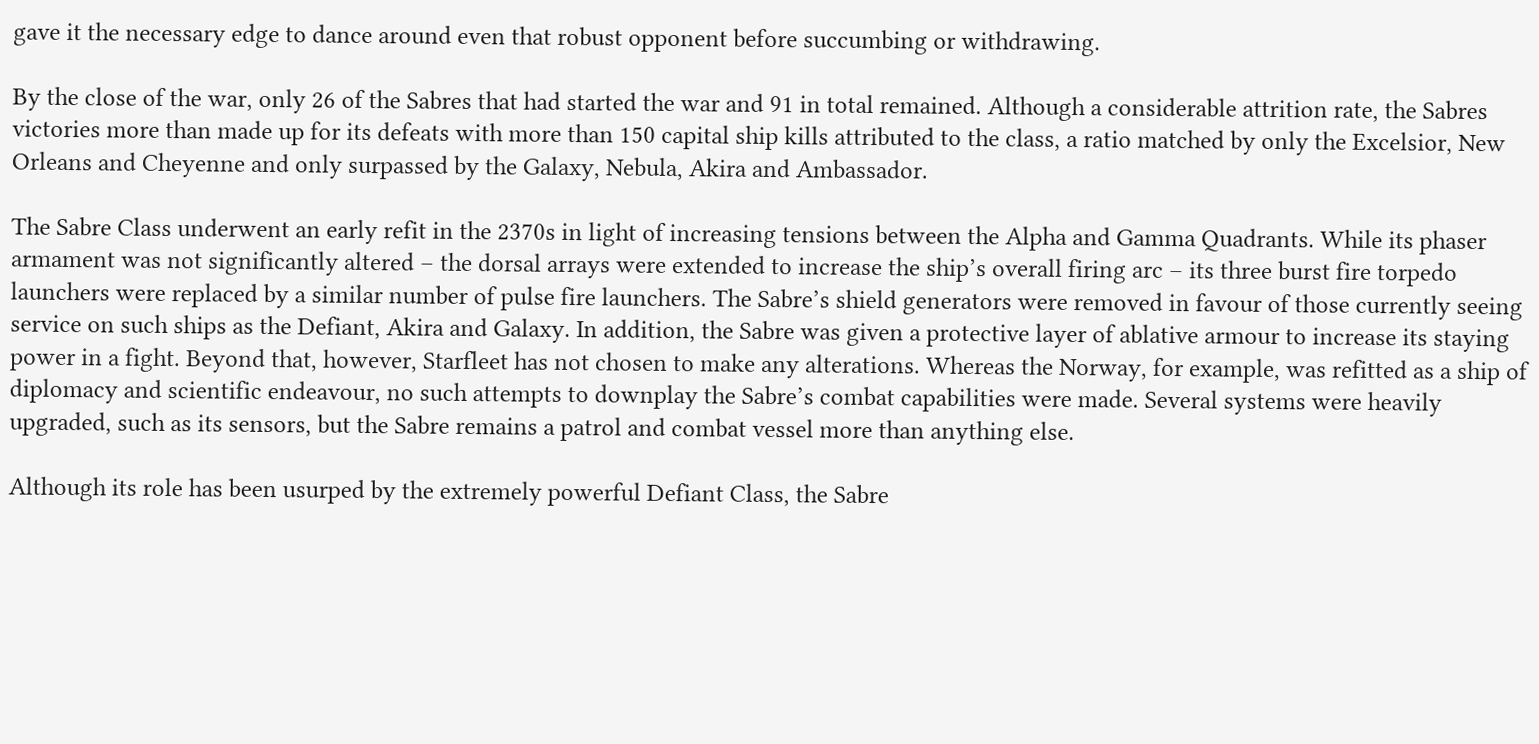gave it the necessary edge to dance around even that robust opponent before succumbing or withdrawing.

By the close of the war, only 26 of the Sabres that had started the war and 91 in total remained. Although a considerable attrition rate, the Sabres victories more than made up for its defeats with more than 150 capital ship kills attributed to the class, a ratio matched by only the Excelsior, New Orleans and Cheyenne and only surpassed by the Galaxy, Nebula, Akira and Ambassador.

The Sabre Class underwent an early refit in the 2370s in light of increasing tensions between the Alpha and Gamma Quadrants. While its phaser armament was not significantly altered – the dorsal arrays were extended to increase the ship’s overall firing arc – its three burst fire torpedo launchers were replaced by a similar number of pulse fire launchers. The Sabre’s shield generators were removed in favour of those currently seeing service on such ships as the Defiant, Akira and Galaxy. In addition, the Sabre was given a protective layer of ablative armour to increase its staying power in a fight. Beyond that, however, Starfleet has not chosen to make any alterations. Whereas the Norway, for example, was refitted as a ship of diplomacy and scientific endeavour, no such attempts to downplay the Sabre’s combat capabilities were made. Several systems were heavily upgraded, such as its sensors, but the Sabre remains a patrol and combat vessel more than anything else.

Although its role has been usurped by the extremely powerful Defiant Class, the Sabre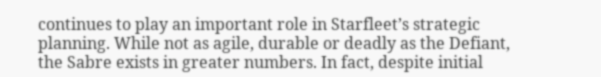continues to play an important role in Starfleet’s strategic planning. While not as agile, durable or deadly as the Defiant, the Sabre exists in greater numbers. In fact, despite initial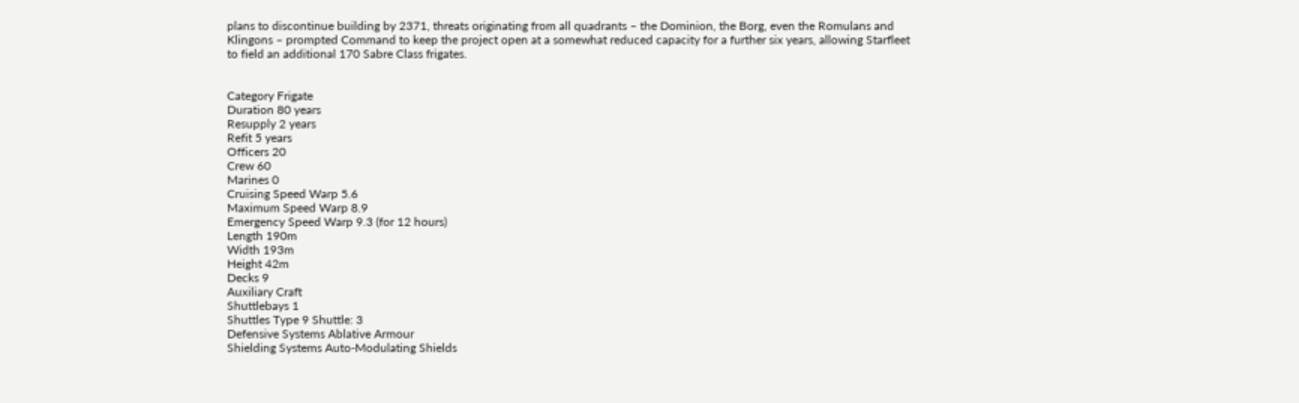plans to discontinue building by 2371, threats originating from all quadrants – the Dominion, the Borg, even the Romulans and Klingons – prompted Command to keep the project open at a somewhat reduced capacity for a further six years, allowing Starfleet to field an additional 170 Sabre Class frigates.


Category Frigate
Duration 80 years
Resupply 2 years
Refit 5 years
Officers 20
Crew 60
Marines 0
Cruising Speed Warp 5.6
Maximum Speed Warp 8.9
Emergency Speed Warp 9.3 (for 12 hours)
Length 190m
Width 193m
Height 42m
Decks 9
Auxiliary Craft
Shuttlebays 1
Shuttles Type 9 Shuttle: 3
Defensive Systems Ablative Armour
Shielding Systems Auto-Modulating Shields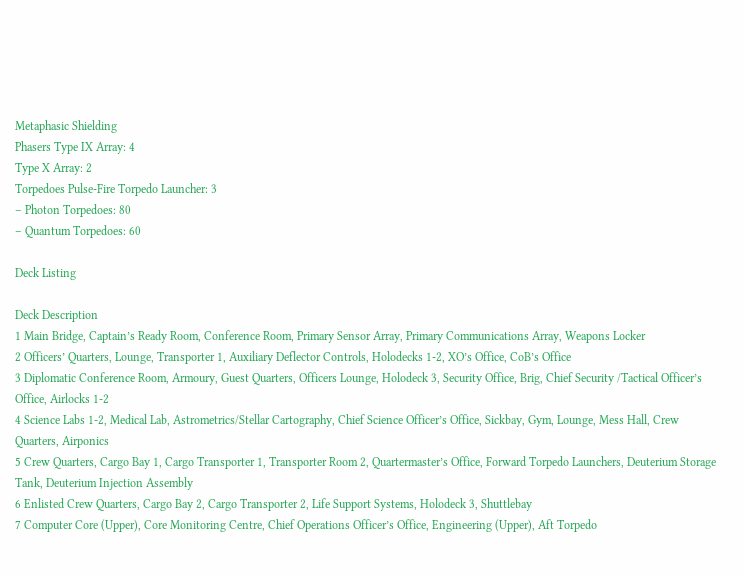Metaphasic Shielding
Phasers Type IX Array: 4
Type X Array: 2
Torpedoes Pulse-Fire Torpedo Launcher: 3
– Photon Torpedoes: 80
– Quantum Torpedoes: 60

Deck Listing

Deck Description
1 Main Bridge, Captain’s Ready Room, Conference Room, Primary Sensor Array, Primary Communications Array, Weapons Locker
2 Officers’ Quarters, Lounge, Transporter 1, Auxiliary Deflector Controls, Holodecks 1-2, XO’s Office, CoB’s Office
3 Diplomatic Conference Room, Armoury, Guest Quarters, Officers Lounge, Holodeck 3, Security Office, Brig, Chief Security /Tactical Officer’s Office, Airlocks 1-2
4 Science Labs 1-2, Medical Lab, Astrometrics/Stellar Cartography, Chief Science Officer’s Office, Sickbay, Gym, Lounge, Mess Hall, Crew Quarters, Airponics
5 Crew Quarters, Cargo Bay 1, Cargo Transporter 1, Transporter Room 2, Quartermaster’s Office, Forward Torpedo Launchers, Deuterium Storage Tank, Deuterium Injection Assembly
6 Enlisted Crew Quarters, Cargo Bay 2, Cargo Transporter 2, Life Support Systems, Holodeck 3, Shuttlebay
7 Computer Core (Upper), Core Monitoring Centre, Chief Operations Officer’s Office, Engineering (Upper), Aft Torpedo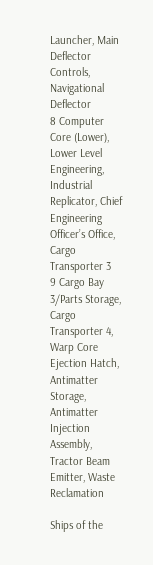Launcher, Main Deflector Controls, Navigational Deflector
8 Computer Core (Lower), Lower Level Engineering, Industrial Replicator, Chief Engineering Officer’s Office, Cargo Transporter 3
9 Cargo Bay 3/Parts Storage, Cargo Transporter 4, Warp Core Ejection Hatch, Antimatter Storage, Antimatter Injection Assembly, Tractor Beam Emitter, Waste Reclamation

Ships of the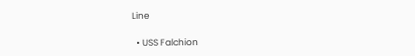Line

  • USS Falchion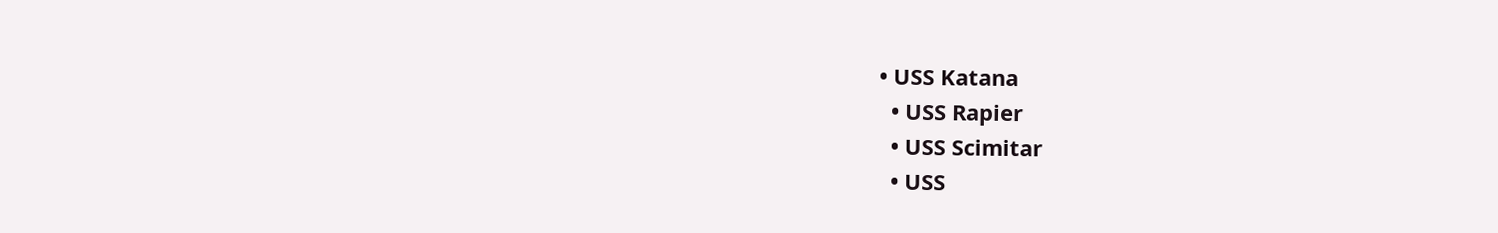• USS Katana
  • USS Rapier
  • USS Scimitar
  • USS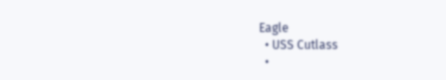Eagle
  • USS Cutlass
  •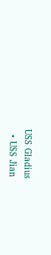USS Gladius
  • USS Jian